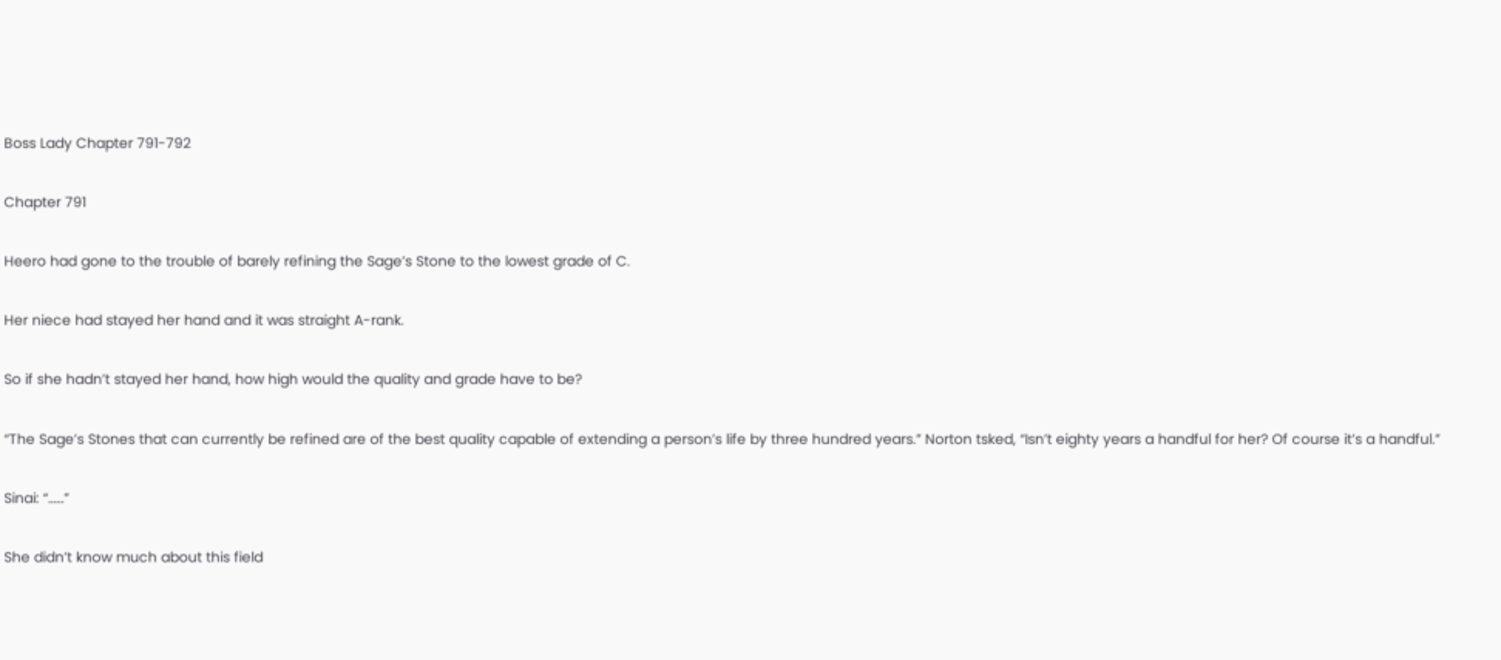Boss Lady Chapter 791-792

Chapter 791

Heero had gone to the trouble of barely refining the Sage’s Stone to the lowest grade of C.

Her niece had stayed her hand and it was straight A-rank.

So if she hadn’t stayed her hand, how high would the quality and grade have to be?

“The Sage’s Stones that can currently be refined are of the best quality capable of extending a person’s life by three hundred years.” Norton tsked, “Isn’t eighty years a handful for her? Of course it’s a handful.”

Sinai: “……”

She didn’t know much about this field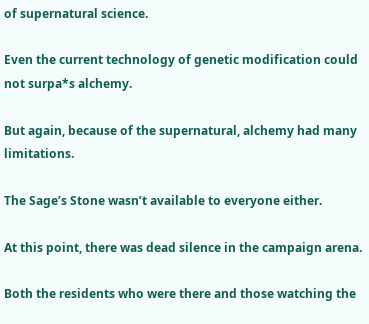of supernatural science.

Even the current technology of genetic modification could not surpa*s alchemy.

But again, because of the supernatural, alchemy had many limitations.

The Sage’s Stone wasn’t available to everyone either.

At this point, there was dead silence in the campaign arena.

Both the residents who were there and those watching the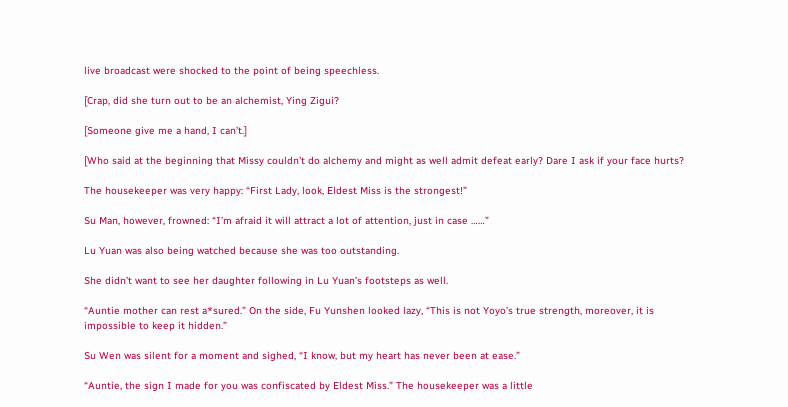live broadcast were shocked to the point of being speechless.

[Crap, did she turn out to be an alchemist, Ying Zigui?

[Someone give me a hand, I can’t.]

[Who said at the beginning that Missy couldn’t do alchemy and might as well admit defeat early? Dare I ask if your face hurts?

The housekeeper was very happy: “First Lady, look, Eldest Miss is the strongest!”

Su Man, however, frowned: “I’m afraid it will attract a lot of attention, just in case ……”

Lu Yuan was also being watched because she was too outstanding.

She didn’t want to see her daughter following in Lu Yuan’s footsteps as well.

“Auntie mother can rest a*sured.” On the side, Fu Yunshen looked lazy, “This is not Yoyo’s true strength, moreover, it is impossible to keep it hidden.”

Su Wen was silent for a moment and sighed, “I know, but my heart has never been at ease.”

“Auntie, the sign I made for you was confiscated by Eldest Miss.” The housekeeper was a little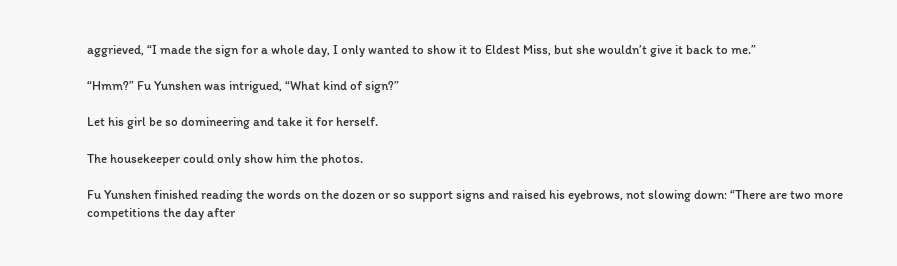aggrieved, “I made the sign for a whole day, I only wanted to show it to Eldest Miss, but she wouldn’t give it back to me.”

“Hmm?” Fu Yunshen was intrigued, “What kind of sign?”

Let his girl be so domineering and take it for herself.

The housekeeper could only show him the photos.

Fu Yunshen finished reading the words on the dozen or so support signs and raised his eyebrows, not slowing down: “There are two more competitions the day after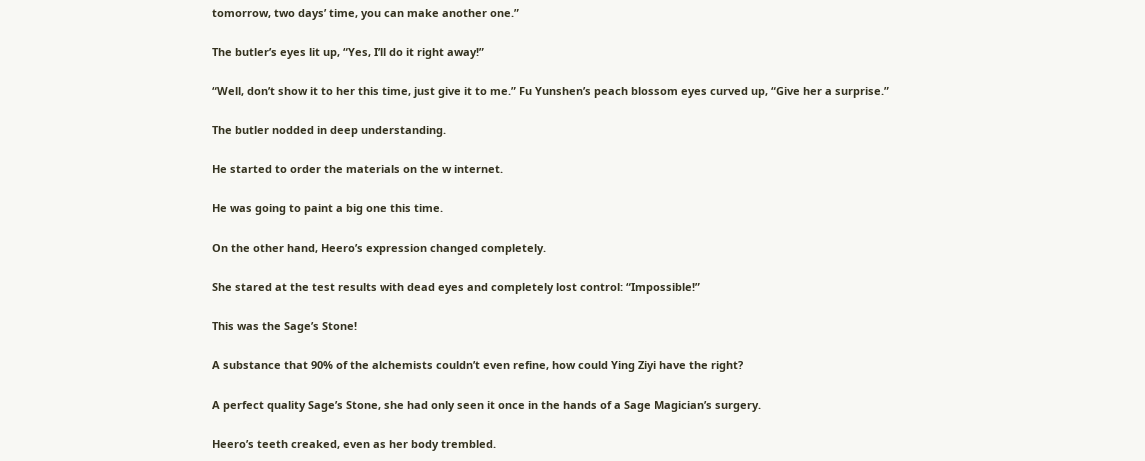tomorrow, two days’ time, you can make another one.”

The butler’s eyes lit up, “Yes, I’ll do it right away!”

“Well, don’t show it to her this time, just give it to me.” Fu Yunshen’s peach blossom eyes curved up, “Give her a surprise.”

The butler nodded in deep understanding.

He started to order the materials on the w internet.

He was going to paint a big one this time.

On the other hand, Heero’s expression changed completely.

She stared at the test results with dead eyes and completely lost control: “Impossible!”

This was the Sage’s Stone!

A substance that 90% of the alchemists couldn’t even refine, how could Ying Ziyi have the right?

A perfect quality Sage’s Stone, she had only seen it once in the hands of a Sage Magician’s surgery.

Heero’s teeth creaked, even as her body trembled.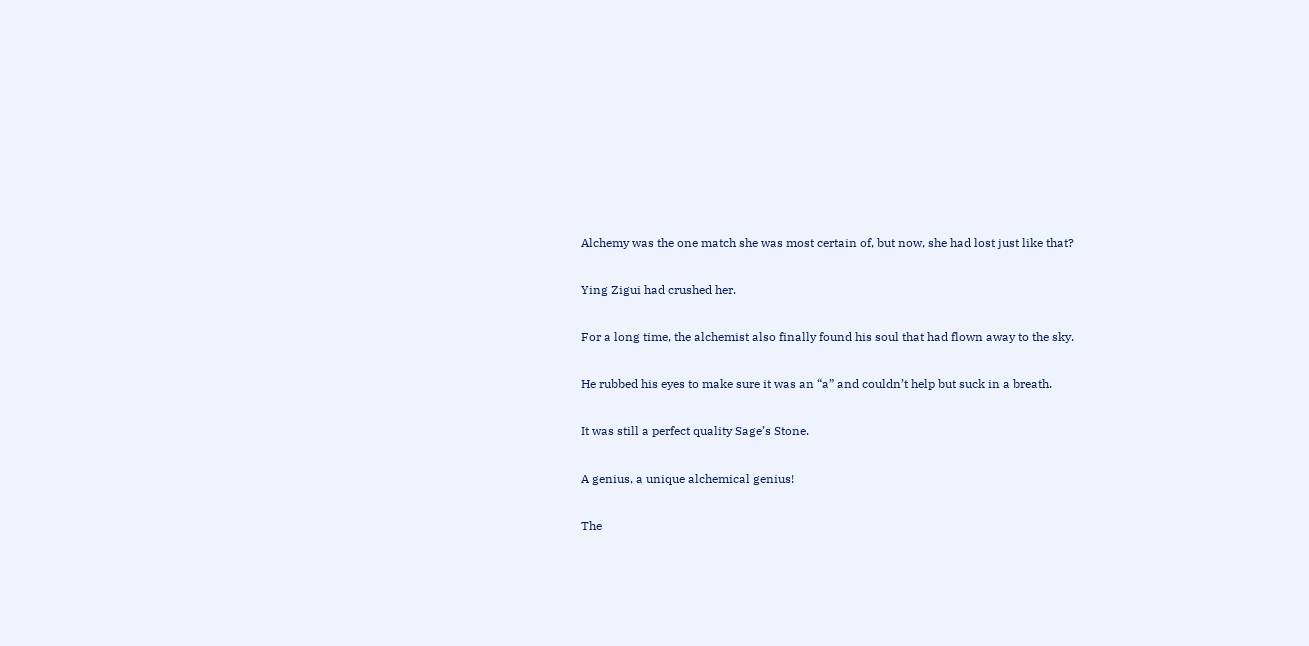Alchemy was the one match she was most certain of, but now, she had lost just like that?

Ying Zigui had crushed her.

For a long time, the alchemist also finally found his soul that had flown away to the sky.

He rubbed his eyes to make sure it was an “a” and couldn’t help but suck in a breath.

It was still a perfect quality Sage’s Stone.

A genius, a unique alchemical genius!

The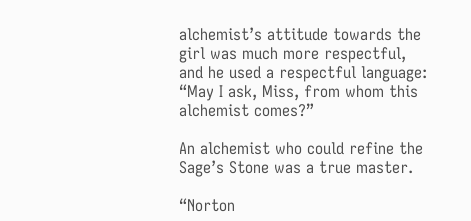alchemist’s attitude towards the girl was much more respectful, and he used a respectful language: “May I ask, Miss, from whom this alchemist comes?”

An alchemist who could refine the Sage’s Stone was a true master.

“Norton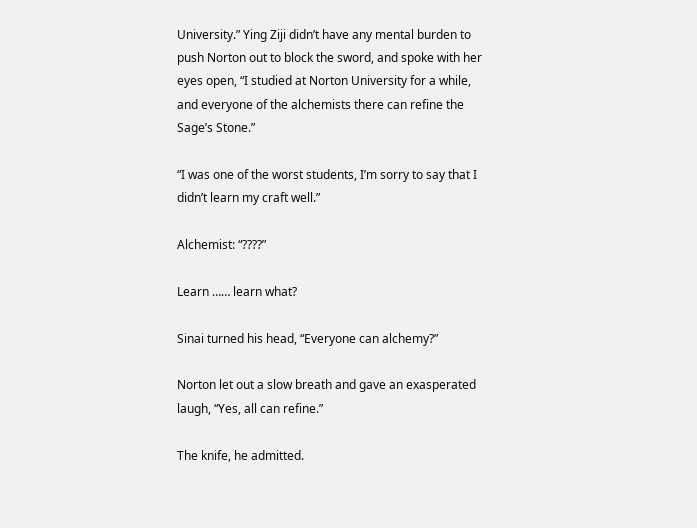University.” Ying Ziji didn’t have any mental burden to push Norton out to block the sword, and spoke with her eyes open, “I studied at Norton University for a while, and everyone of the alchemists there can refine the Sage’s Stone.”

“I was one of the worst students, I’m sorry to say that I didn’t learn my craft well.”

Alchemist: “????”

Learn …… learn what?

Sinai turned his head, “Everyone can alchemy?”

Norton let out a slow breath and gave an exasperated laugh, “Yes, all can refine.”

The knife, he admitted.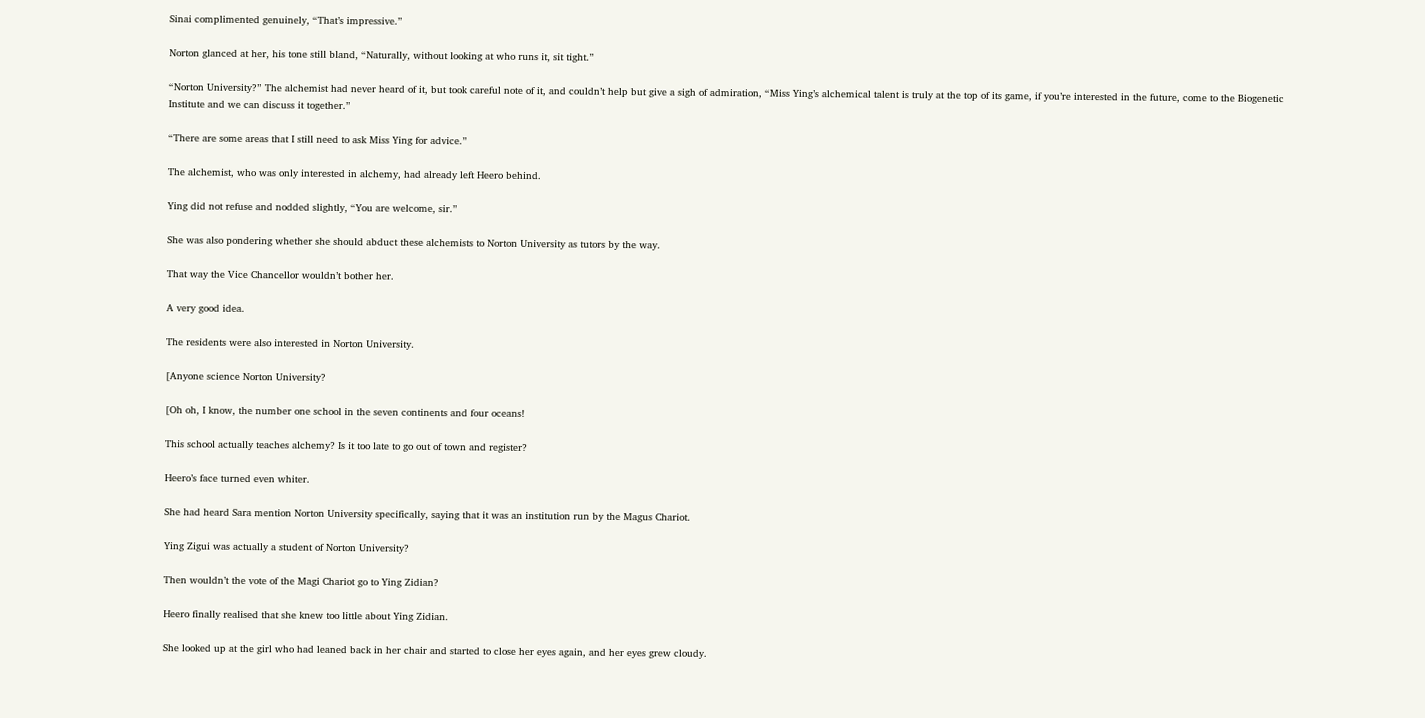Sinai complimented genuinely, “That’s impressive.”

Norton glanced at her, his tone still bland, “Naturally, without looking at who runs it, sit tight.”

“Norton University?” The alchemist had never heard of it, but took careful note of it, and couldn’t help but give a sigh of admiration, “Miss Ying’s alchemical talent is truly at the top of its game, if you’re interested in the future, come to the Biogenetic Institute and we can discuss it together.”

“There are some areas that I still need to ask Miss Ying for advice.”

The alchemist, who was only interested in alchemy, had already left Heero behind.

Ying did not refuse and nodded slightly, “You are welcome, sir.”

She was also pondering whether she should abduct these alchemists to Norton University as tutors by the way.

That way the Vice Chancellor wouldn’t bother her.

A very good idea.

The residents were also interested in Norton University.

[Anyone science Norton University?

[Oh oh, I know, the number one school in the seven continents and four oceans!

This school actually teaches alchemy? Is it too late to go out of town and register?

Heero’s face turned even whiter.

She had heard Sara mention Norton University specifically, saying that it was an institution run by the Magus Chariot.

Ying Zigui was actually a student of Norton University?

Then wouldn’t the vote of the Magi Chariot go to Ying Zidian?

Heero finally realised that she knew too little about Ying Zidian.

She looked up at the girl who had leaned back in her chair and started to close her eyes again, and her eyes grew cloudy.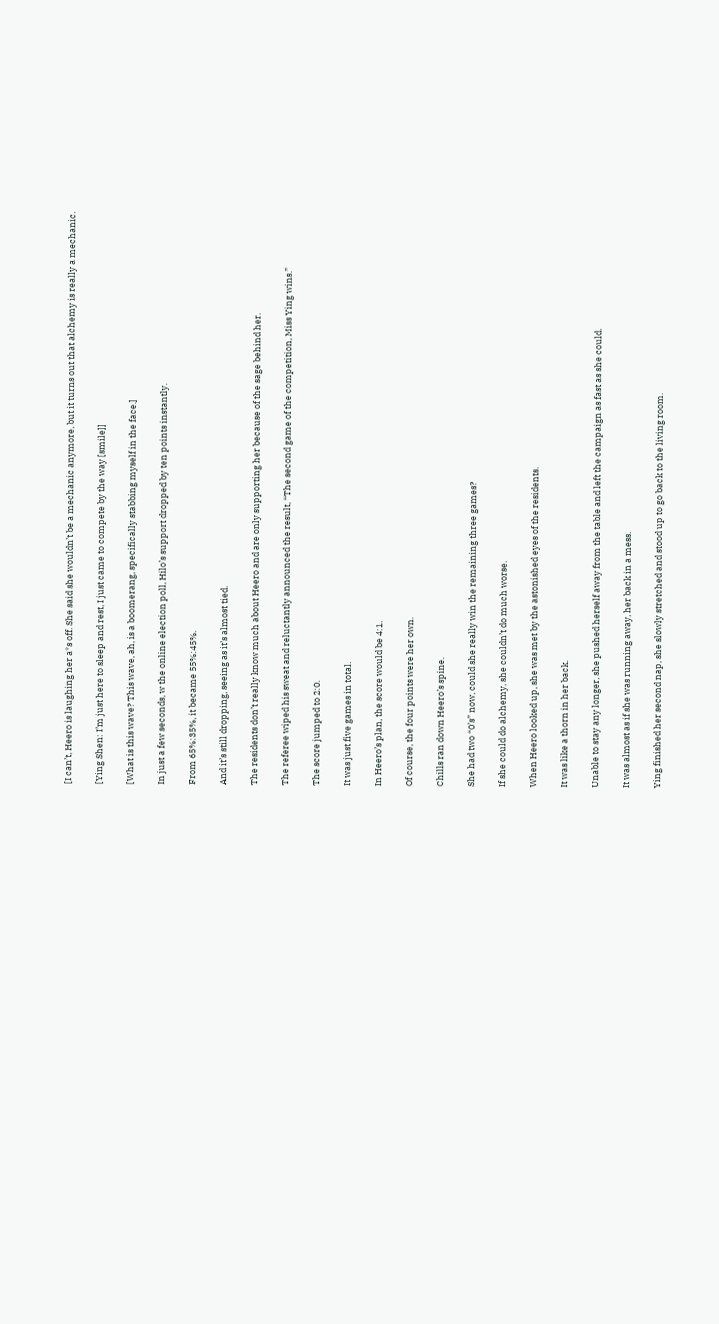[I can’t, Heero is laughing her a*s off. She said she wouldn’t be a mechanic anymore, but it turns out that alchemy is really a mechanic.

[Ying Shen: I’m just here to sleep and rest, I just came to compete by the way [smile]]

[What is this wave? This wave, ah, is a boomerang, specifically stabbing myself in the face.]

In just a few seconds, w the online election poll, Hilo’s support dropped by ten points instantly.

From 65%:35%, it became 55%:45%.

And it’s still dropping, seeing as it’s almost tied.

The residents don’t really know much about Heero and are only supporting her because of the sage behind her.

The referee wiped his sweat and reluctantly announced the result, “The second game of the competition, Miss Ying wins.”

The score jumped to 2:0.

It was just five games in total.

In Heero’s plan, the score would be 4:1.

Of course, the four points were her own.

Chills ran down Heero’s spine.

She had two “0’s” now, could she really win the remaining three games?

If she could do alchemy, she couldn’t do much worse.

When Heero looked up, she was met by the astonished eyes of the residents.

It was like a thorn in her back.

Unable to stay any longer, she pushed herself away from the table and left the campaign as fast as she could.

It was almost as if she was running away, her back in a mess.

Ying finished her second nap, she slowly stretched and stood up to go back to the living room.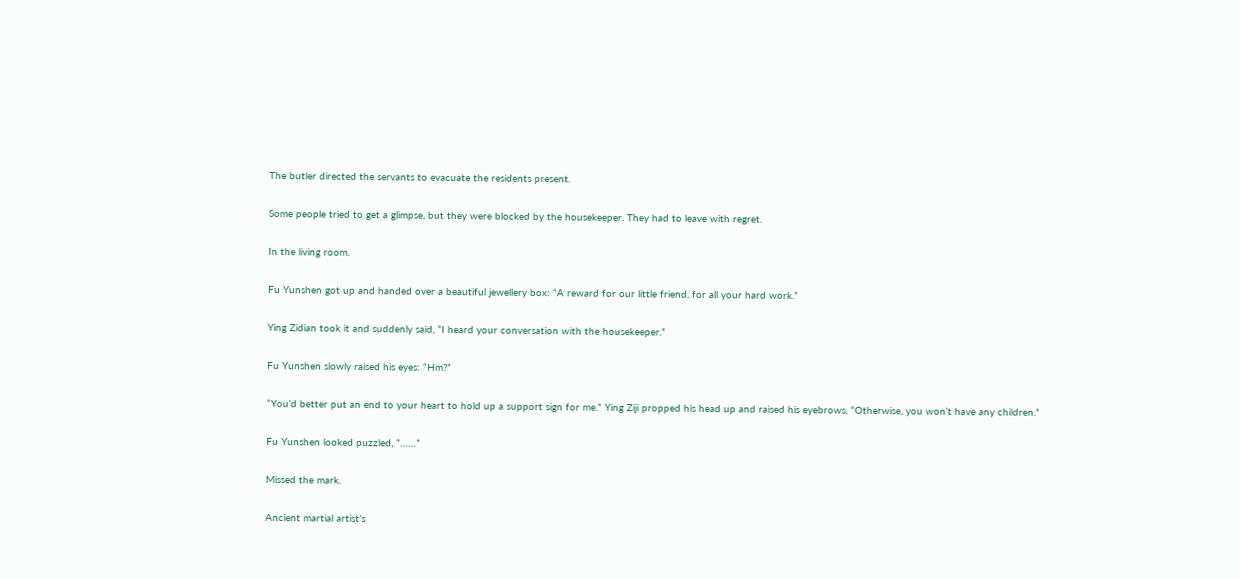The butler directed the servants to evacuate the residents present.

Some people tried to get a glimpse, but they were blocked by the housekeeper. They had to leave with regret.

In the living room.

Fu Yunshen got up and handed over a beautiful jewellery box: “A reward for our little friend, for all your hard work.”

Ying Zidian took it and suddenly said, “I heard your conversation with the housekeeper.”

Fu Yunshen slowly raised his eyes: “Hm?”

“You’d better put an end to your heart to hold up a support sign for me.” Ying Ziji propped his head up and raised his eyebrows, “Otherwise, you won’t have any children.”

Fu Yunshen looked puzzled, “……”

Missed the mark.

Ancient martial artist’s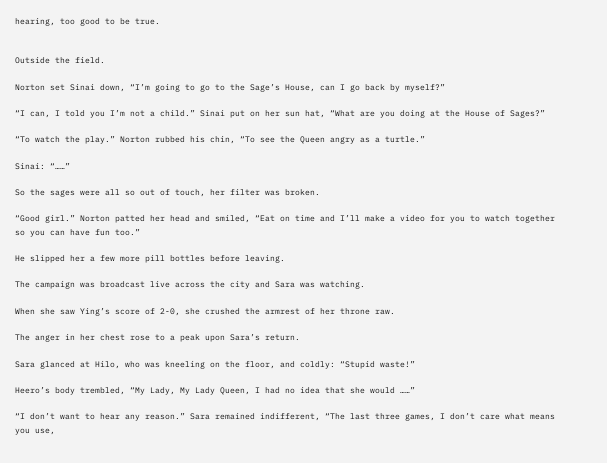hearing, too good to be true.


Outside the field.

Norton set Sinai down, “I’m going to go to the Sage’s House, can I go back by myself?”

“I can, I told you I’m not a child.” Sinai put on her sun hat, “What are you doing at the House of Sages?”

“To watch the play.” Norton rubbed his chin, “To see the Queen angry as a turtle.”

Sinai: “……”

So the sages were all so out of touch, her filter was broken.

“Good girl.” Norton patted her head and smiled, “Eat on time and I’ll make a video for you to watch together so you can have fun too.”

He slipped her a few more pill bottles before leaving.

The campaign was broadcast live across the city and Sara was watching.

When she saw Ying’s score of 2-0, she crushed the armrest of her throne raw.

The anger in her chest rose to a peak upon Sara’s return.

Sara glanced at Hilo, who was kneeling on the floor, and coldly: “Stupid waste!”

Heero’s body trembled, “My Lady, My Lady Queen, I had no idea that she would ……”

“I don’t want to hear any reason.” Sara remained indifferent, “The last three games, I don’t care what means you use,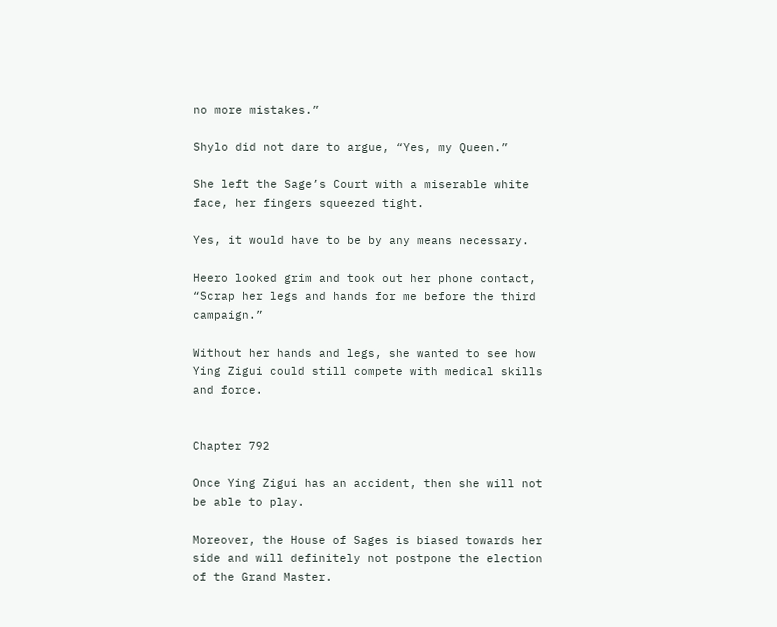no more mistakes.”

Shylo did not dare to argue, “Yes, my Queen.”

She left the Sage’s Court with a miserable white face, her fingers squeezed tight.

Yes, it would have to be by any means necessary.

Heero looked grim and took out her phone contact, “Scrap her legs and hands for me before the third campaign.”

Without her hands and legs, she wanted to see how Ying Zigui could still compete with medical skills and force.


Chapter 792

Once Ying Zigui has an accident, then she will not be able to play.

Moreover, the House of Sages is biased towards her side and will definitely not postpone the election of the Grand Master.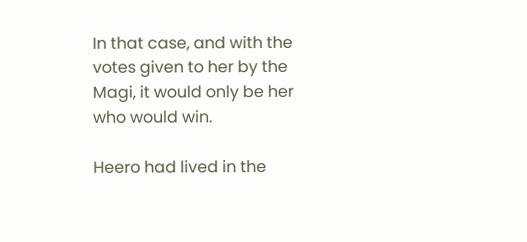In that case, and with the votes given to her by the Magi, it would only be her who would win.

Heero had lived in the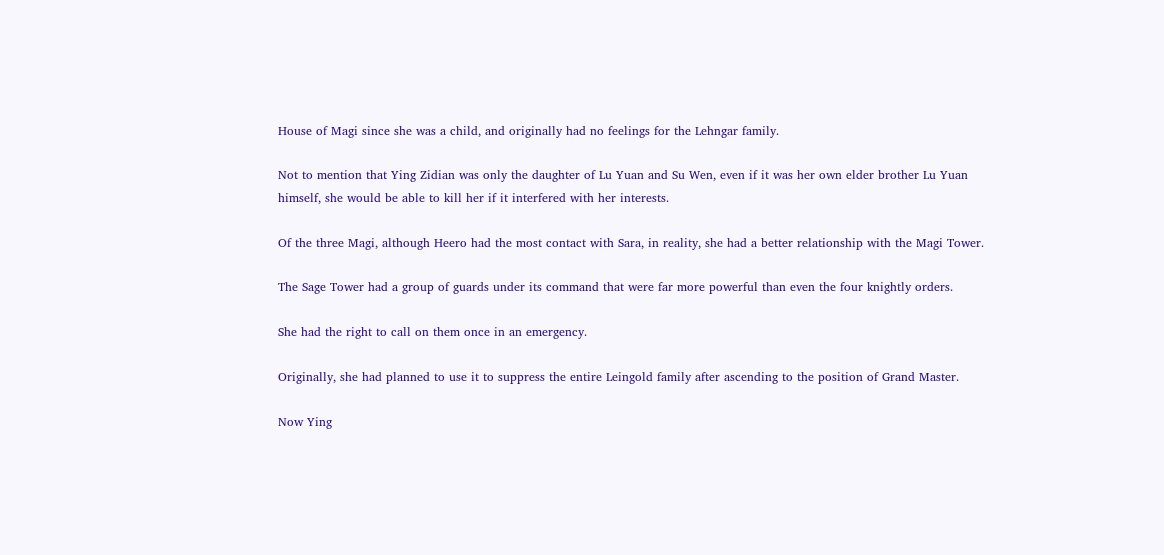House of Magi since she was a child, and originally had no feelings for the Lehngar family.

Not to mention that Ying Zidian was only the daughter of Lu Yuan and Su Wen, even if it was her own elder brother Lu Yuan himself, she would be able to kill her if it interfered with her interests.

Of the three Magi, although Heero had the most contact with Sara, in reality, she had a better relationship with the Magi Tower.

The Sage Tower had a group of guards under its command that were far more powerful than even the four knightly orders.

She had the right to call on them once in an emergency.

Originally, she had planned to use it to suppress the entire Leingold family after ascending to the position of Grand Master.

Now Ying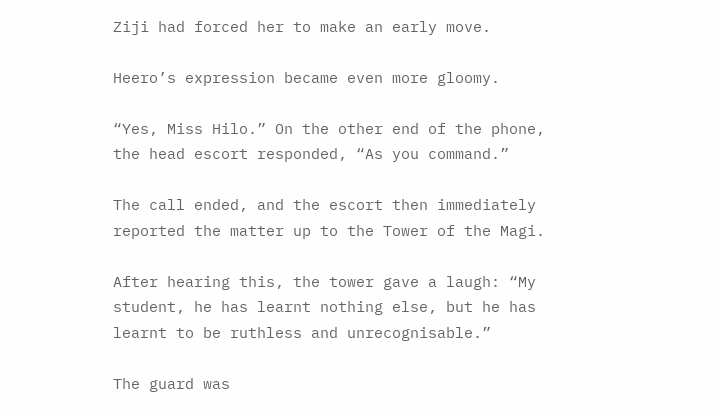Ziji had forced her to make an early move.

Heero’s expression became even more gloomy.

“Yes, Miss Hilo.” On the other end of the phone, the head escort responded, “As you command.”

The call ended, and the escort then immediately reported the matter up to the Tower of the Magi.

After hearing this, the tower gave a laugh: “My student, he has learnt nothing else, but he has learnt to be ruthless and unrecognisable.”

The guard was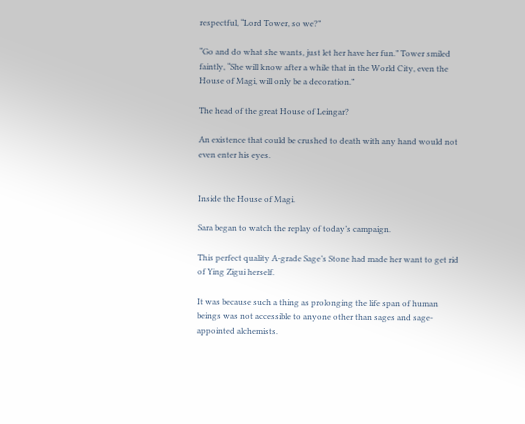respectful, “Lord Tower, so we?”

“Go and do what she wants, just let her have her fun.” Tower smiled faintly, “She will know after a while that in the World City, even the House of Magi, will only be a decoration.”

The head of the great House of Leingar?

An existence that could be crushed to death with any hand would not even enter his eyes.


Inside the House of Magi.

Sara began to watch the replay of today’s campaign.

This perfect quality A-grade Sage’s Stone had made her want to get rid of Ying Zigui herself.

It was because such a thing as prolonging the life span of human beings was not accessible to anyone other than sages and sage-appointed alchemists.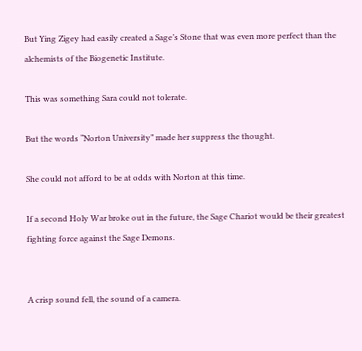But Ying Zigey had easily created a Sage’s Stone that was even more perfect than the alchemists of the Biogenetic Institute.

This was something Sara could not tolerate.

But the words “Norton University” made her suppress the thought.

She could not afford to be at odds with Norton at this time.

If a second Holy War broke out in the future, the Sage Chariot would be their greatest fighting force against the Sage Demons.


A crisp sound fell, the sound of a camera.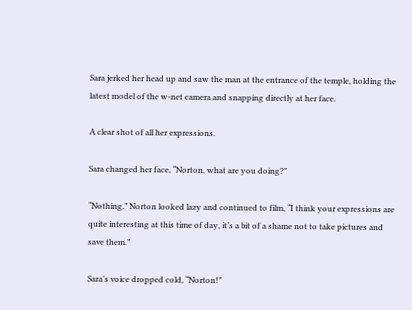Sara jerked her head up and saw the man at the entrance of the temple, holding the latest model of the w-net camera and snapping directly at her face.

A clear shot of all her expressions.

Sara changed her face, “Norton, what are you doing?”

“Nothing.” Norton looked lazy and continued to film, “I think your expressions are quite interesting at this time of day, it’s a bit of a shame not to take pictures and save them.”

Sara’s voice dropped cold, “Norton!”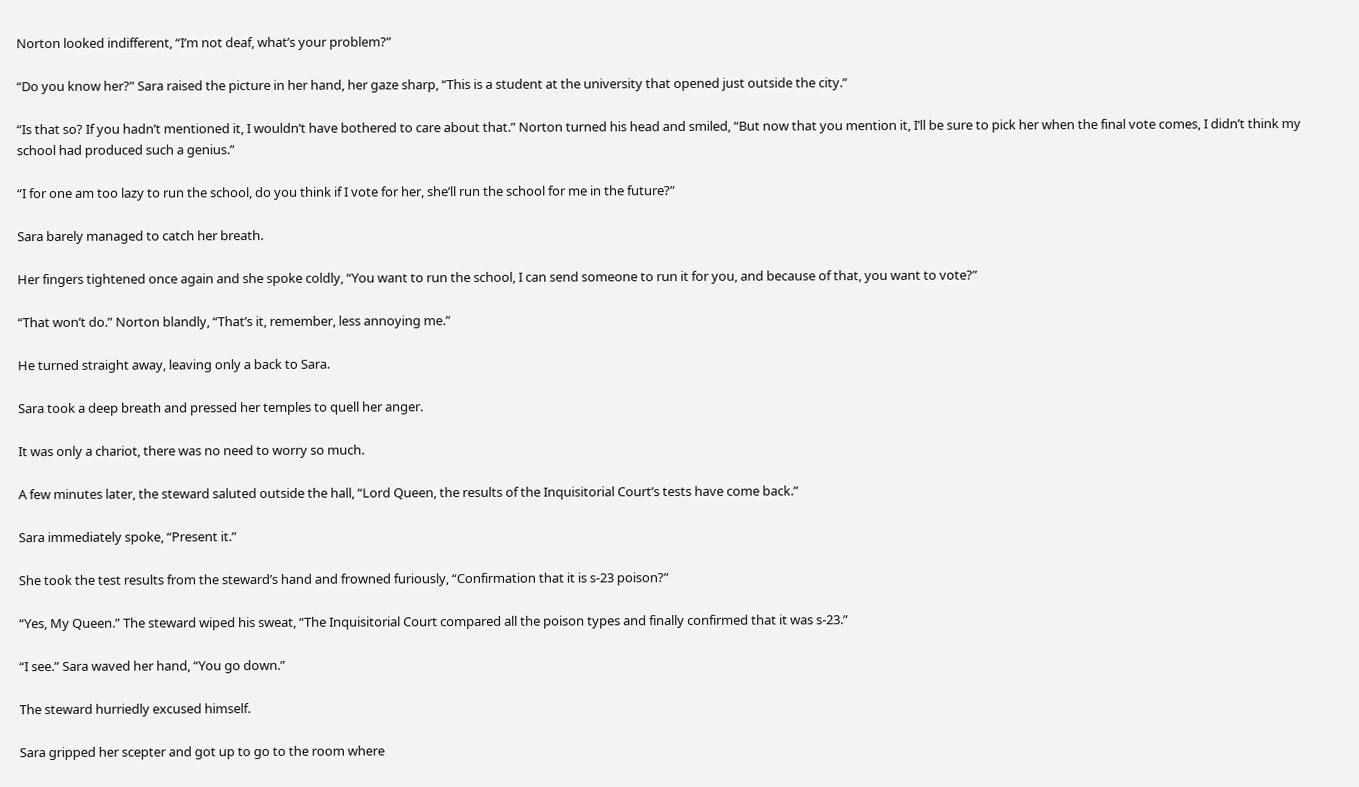Norton looked indifferent, “I’m not deaf, what’s your problem?”

“Do you know her?” Sara raised the picture in her hand, her gaze sharp, “This is a student at the university that opened just outside the city.”

“Is that so? If you hadn’t mentioned it, I wouldn’t have bothered to care about that.” Norton turned his head and smiled, “But now that you mention it, I’ll be sure to pick her when the final vote comes, I didn’t think my school had produced such a genius.”

“I for one am too lazy to run the school, do you think if I vote for her, she’ll run the school for me in the future?”

Sara barely managed to catch her breath.

Her fingers tightened once again and she spoke coldly, “You want to run the school, I can send someone to run it for you, and because of that, you want to vote?”

“That won’t do.” Norton blandly, “That’s it, remember, less annoying me.”

He turned straight away, leaving only a back to Sara.

Sara took a deep breath and pressed her temples to quell her anger.

It was only a chariot, there was no need to worry so much.

A few minutes later, the steward saluted outside the hall, “Lord Queen, the results of the Inquisitorial Court’s tests have come back.”

Sara immediately spoke, “Present it.”

She took the test results from the steward’s hand and frowned furiously, “Confirmation that it is s-23 poison?”

“Yes, My Queen.” The steward wiped his sweat, “The Inquisitorial Court compared all the poison types and finally confirmed that it was s-23.”

“I see.” Sara waved her hand, “You go down.”

The steward hurriedly excused himself.

Sara gripped her scepter and got up to go to the room where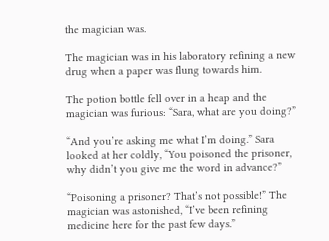the magician was.

The magician was in his laboratory refining a new drug when a paper was flung towards him.

The potion bottle fell over in a heap and the magician was furious: “Sara, what are you doing?”

“And you’re asking me what I’m doing.” Sara looked at her coldly, “You poisoned the prisoner, why didn’t you give me the word in advance?”

“Poisoning a prisoner? That’s not possible!” The magician was astonished, “I’ve been refining medicine here for the past few days.”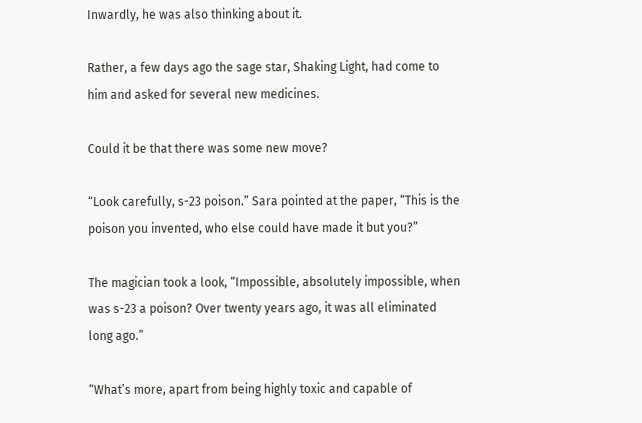Inwardly, he was also thinking about it.

Rather, a few days ago the sage star, Shaking Light, had come to him and asked for several new medicines.

Could it be that there was some new move?

“Look carefully, s-23 poison.” Sara pointed at the paper, “This is the poison you invented, who else could have made it but you?”

The magician took a look, “Impossible, absolutely impossible, when was s-23 a poison? Over twenty years ago, it was all eliminated long ago.”

“What’s more, apart from being highly toxic and capable of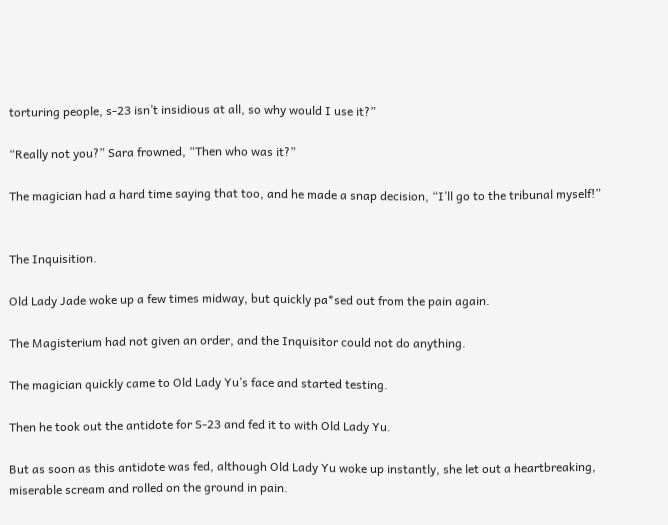torturing people, s-23 isn’t insidious at all, so why would I use it?”

“Really not you?” Sara frowned, “Then who was it?”

The magician had a hard time saying that too, and he made a snap decision, “I’ll go to the tribunal myself!”


The Inquisition.

Old Lady Jade woke up a few times midway, but quickly pa*sed out from the pain again.

The Magisterium had not given an order, and the Inquisitor could not do anything.

The magician quickly came to Old Lady Yu’s face and started testing.

Then he took out the antidote for S-23 and fed it to with Old Lady Yu.

But as soon as this antidote was fed, although Old Lady Yu woke up instantly, she let out a heartbreaking, miserable scream and rolled on the ground in pain.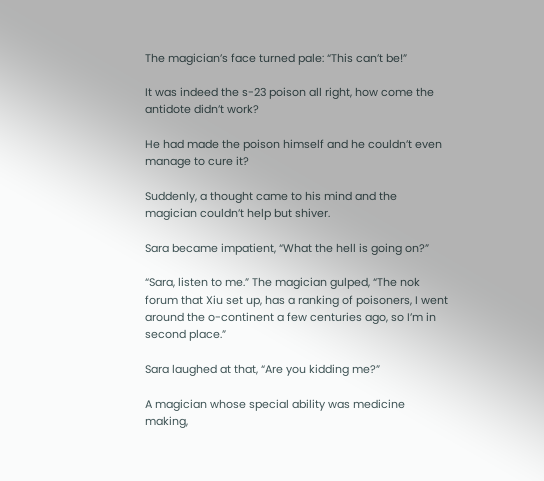The magician’s face turned pale: “This can’t be!”

It was indeed the s-23 poison all right, how come the antidote didn’t work?

He had made the poison himself and he couldn’t even manage to cure it?

Suddenly, a thought came to his mind and the magician couldn’t help but shiver.

Sara became impatient, “What the hell is going on?”

“Sara, listen to me.” The magician gulped, “The nok forum that Xiu set up, has a ranking of poisoners, I went around the o-continent a few centuries ago, so I’m in second place.”

Sara laughed at that, “Are you kidding me?”

A magician whose special ability was medicine making,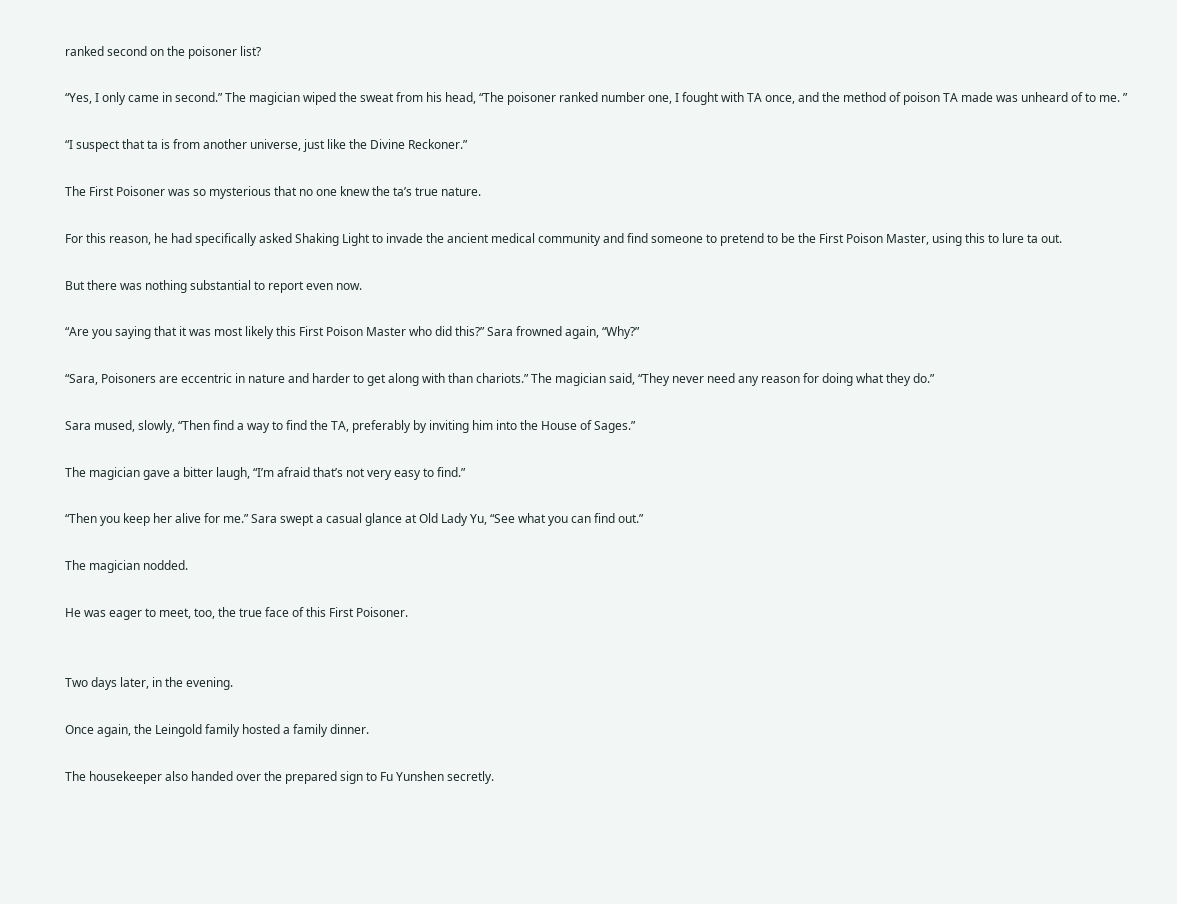ranked second on the poisoner list?

“Yes, I only came in second.” The magician wiped the sweat from his head, “The poisoner ranked number one, I fought with TA once, and the method of poison TA made was unheard of to me. ”

“I suspect that ta is from another universe, just like the Divine Reckoner.”

The First Poisoner was so mysterious that no one knew the ta’s true nature.

For this reason, he had specifically asked Shaking Light to invade the ancient medical community and find someone to pretend to be the First Poison Master, using this to lure ta out.

But there was nothing substantial to report even now.

“Are you saying that it was most likely this First Poison Master who did this?” Sara frowned again, “Why?”

“Sara, Poisoners are eccentric in nature and harder to get along with than chariots.” The magician said, “They never need any reason for doing what they do.”

Sara mused, slowly, “Then find a way to find the TA, preferably by inviting him into the House of Sages.”

The magician gave a bitter laugh, “I’m afraid that’s not very easy to find.”

“Then you keep her alive for me.” Sara swept a casual glance at Old Lady Yu, “See what you can find out.”

The magician nodded.

He was eager to meet, too, the true face of this First Poisoner.


Two days later, in the evening.

Once again, the Leingold family hosted a family dinner.

The housekeeper also handed over the prepared sign to Fu Yunshen secretly.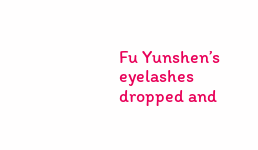Fu Yunshen’s eyelashes dropped and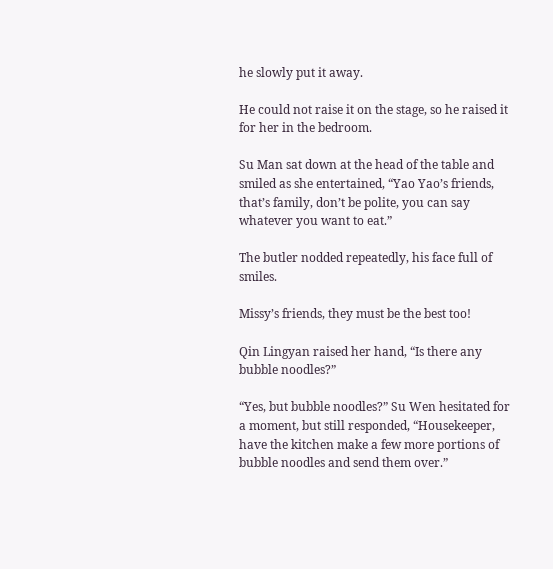he slowly put it away.

He could not raise it on the stage, so he raised it for her in the bedroom.

Su Man sat down at the head of the table and smiled as she entertained, “Yao Yao’s friends, that’s family, don’t be polite, you can say whatever you want to eat.”

The butler nodded repeatedly, his face full of smiles.

Missy’s friends, they must be the best too!

Qin Lingyan raised her hand, “Is there any bubble noodles?”

“Yes, but bubble noodles?” Su Wen hesitated for a moment, but still responded, “Housekeeper, have the kitchen make a few more portions of bubble noodles and send them over.”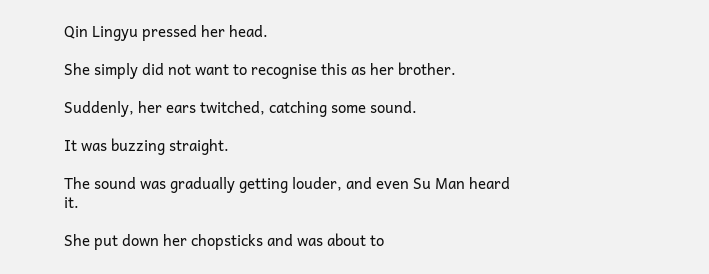Qin Lingyu pressed her head.

She simply did not want to recognise this as her brother.

Suddenly, her ears twitched, catching some sound.

It was buzzing straight.

The sound was gradually getting louder, and even Su Man heard it.

She put down her chopsticks and was about to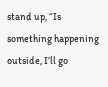stand up, “Is something happening outside, I’ll go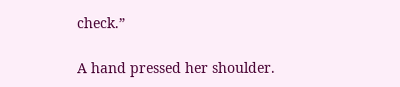check.”

A hand pressed her shoulder.